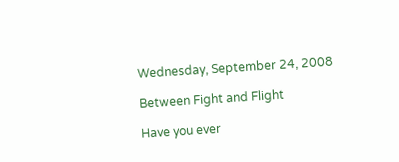Wednesday, September 24, 2008

Between Fight and Flight

Have you ever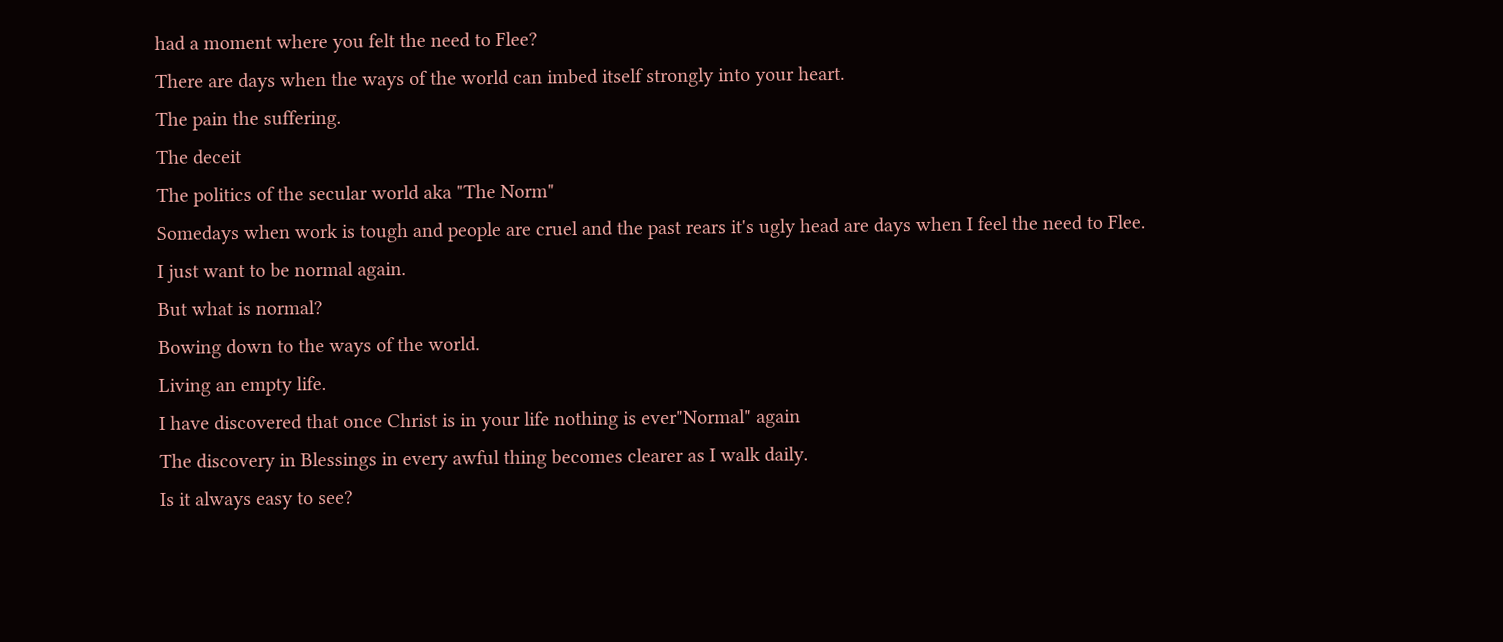had a moment where you felt the need to Flee?
There are days when the ways of the world can imbed itself strongly into your heart.
The pain the suffering.
The deceit
The politics of the secular world aka "The Norm"
Somedays when work is tough and people are cruel and the past rears it's ugly head are days when I feel the need to Flee.
I just want to be normal again.
But what is normal?
Bowing down to the ways of the world.
Living an empty life.
I have discovered that once Christ is in your life nothing is ever"Normal" again
The discovery in Blessings in every awful thing becomes clearer as I walk daily.
Is it always easy to see?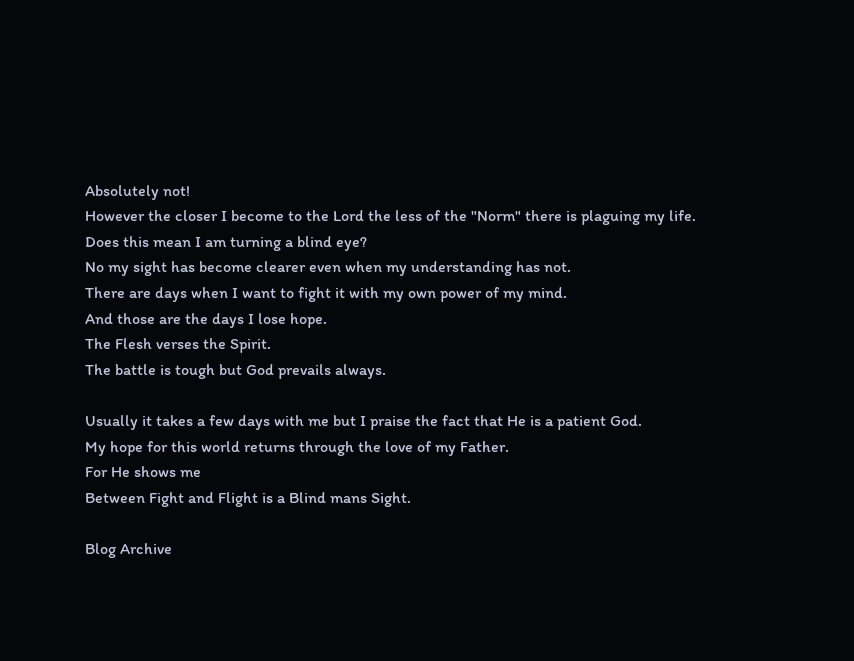Absolutely not!
However the closer I become to the Lord the less of the "Norm" there is plaguing my life.
Does this mean I am turning a blind eye?
No my sight has become clearer even when my understanding has not.
There are days when I want to fight it with my own power of my mind.
And those are the days I lose hope.
The Flesh verses the Spirit.
The battle is tough but God prevails always.

Usually it takes a few days with me but I praise the fact that He is a patient God.
My hope for this world returns through the love of my Father.
For He shows me
Between Fight and Flight is a Blind mans Sight.

Blog Archive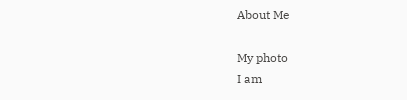About Me

My photo
I am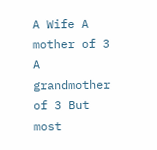A Wife A mother of 3 A grandmother of 3 But most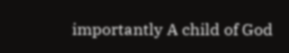importantly A child of God